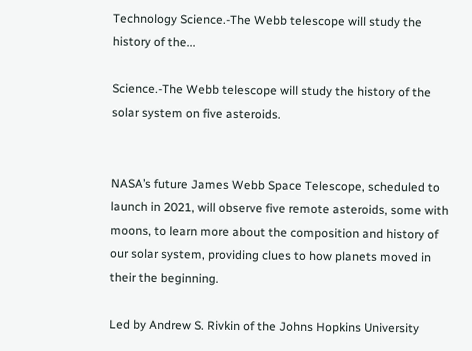Technology Science.-The Webb telescope will study the history of the...

Science.-The Webb telescope will study the history of the solar system on five asteroids.


NASA’s future James Webb Space Telescope, scheduled to launch in 2021, will observe five remote asteroids, some with moons, to learn more about the composition and history of our solar system, providing clues to how planets moved in their the beginning.

Led by Andrew S. Rivkin of the Johns Hopkins University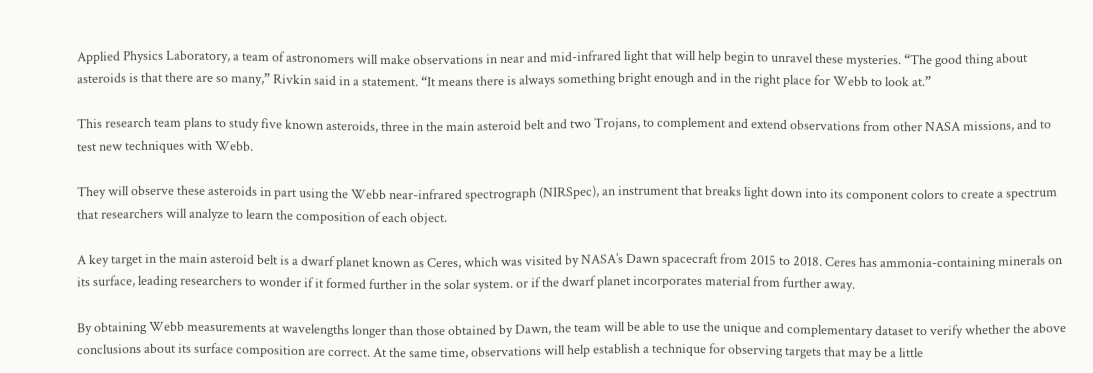Applied Physics Laboratory, a team of astronomers will make observations in near and mid-infrared light that will help begin to unravel these mysteries. “The good thing about asteroids is that there are so many,” Rivkin said in a statement. “It means there is always something bright enough and in the right place for Webb to look at.”

This research team plans to study five known asteroids, three in the main asteroid belt and two Trojans, to complement and extend observations from other NASA missions, and to test new techniques with Webb.

They will observe these asteroids in part using the Webb near-infrared spectrograph (NIRSpec), an instrument that breaks light down into its component colors to create a spectrum that researchers will analyze to learn the composition of each object.

A key target in the main asteroid belt is a dwarf planet known as Ceres, which was visited by NASA’s Dawn spacecraft from 2015 to 2018. Ceres has ammonia-containing minerals on its surface, leading researchers to wonder if it formed further in the solar system. or if the dwarf planet incorporates material from further away.

By obtaining Webb measurements at wavelengths longer than those obtained by Dawn, the team will be able to use the unique and complementary dataset to verify whether the above conclusions about its surface composition are correct. At the same time, observations will help establish a technique for observing targets that may be a little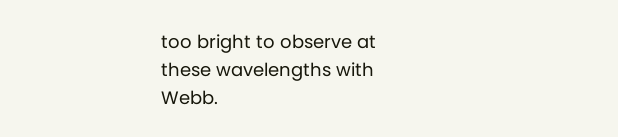too bright to observe at these wavelengths with Webb.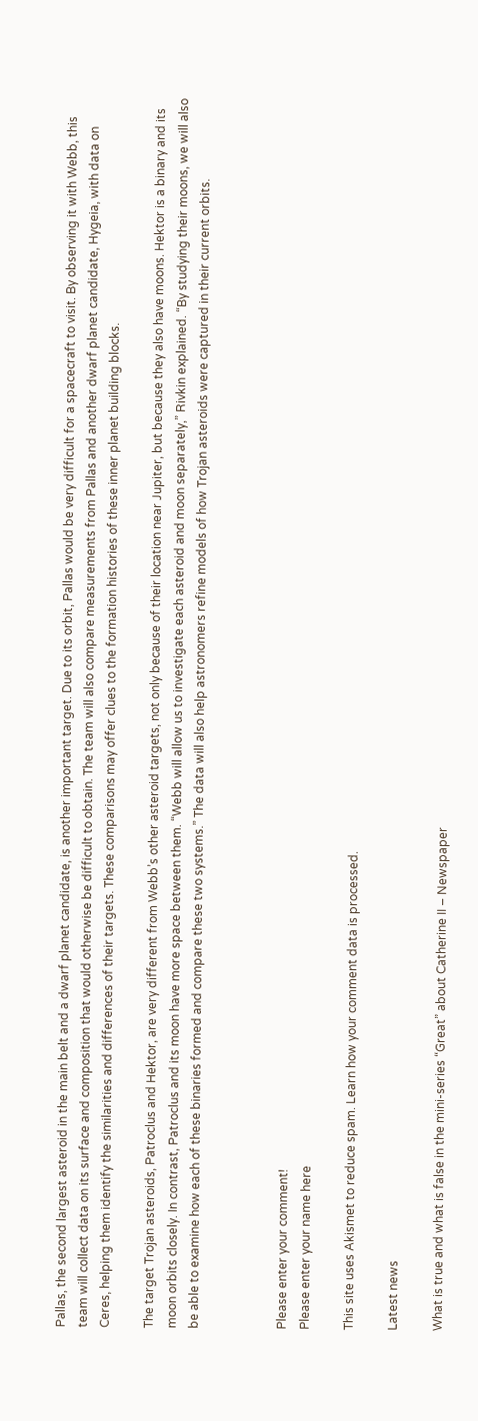Pallas, the second largest asteroid in the main belt and a dwarf planet candidate, is another important target. Due to its orbit, Pallas would be very difficult for a spacecraft to visit. By observing it with Webb, this team will collect data on its surface and composition that would otherwise be difficult to obtain. The team will also compare measurements from Pallas and another dwarf planet candidate, Hygeia, with data on Ceres, helping them identify the similarities and differences of their targets. These comparisons may offer clues to the formation histories of these inner planet building blocks.

The target Trojan asteroids, Patroclus and Hektor, are very different from Webb’s other asteroid targets, not only because of their location near Jupiter, but because they also have moons. Hektor is a binary and its moon orbits closely. In contrast, Patroclus and its moon have more space between them. “Webb will allow us to investigate each asteroid and moon separately,” Rivkin explained. “By studying their moons, we will also be able to examine how each of these binaries formed and compare these two systems.” The data will also help astronomers refine models of how Trojan asteroids were captured in their current orbits.



Please enter your comment!
Please enter your name here

This site uses Akismet to reduce spam. Learn how your comment data is processed.

Latest news

What is true and what is false in the mini-series “Great” about Catherine II – Newspaper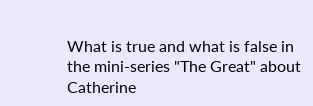What is true and what is false in the mini-series "The Great" about Catherine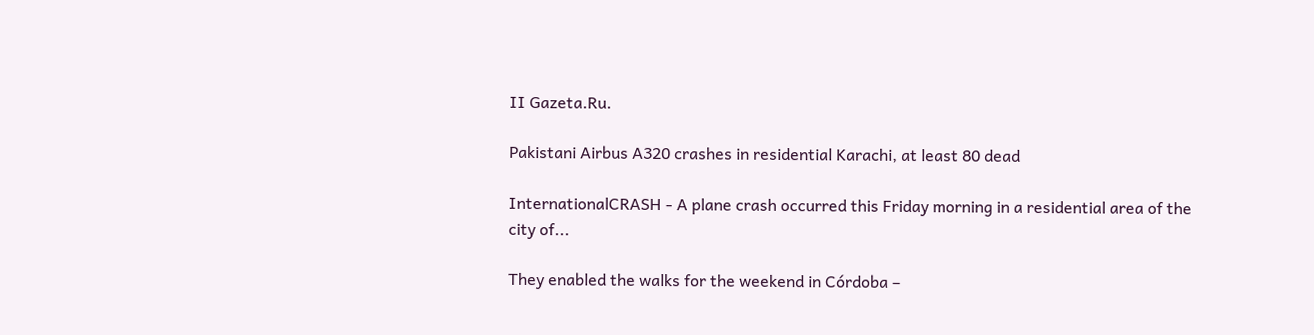II Gazeta.Ru.

Pakistani Airbus A320 crashes in residential Karachi, at least 80 dead

InternationalCRASH - A plane crash occurred this Friday morning in a residential area of the city of...

They enabled the walks for the weekend in Córdoba –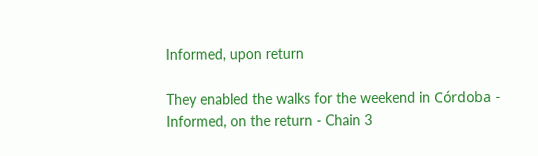Informed, upon return

They enabled the walks for the weekend in Córdoba - Informed, on the return - Chain 3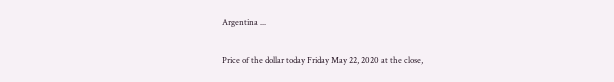Argentina ...

Price of the dollar today Friday May 22, 2020 at the close,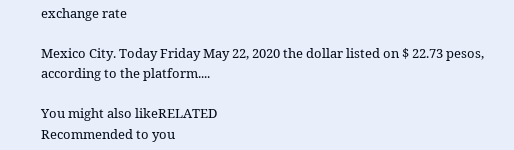exchange rate

Mexico City. Today Friday May 22, 2020 the dollar listed on $ 22.73 pesos, according to the platform....

You might also likeRELATED
Recommended to you